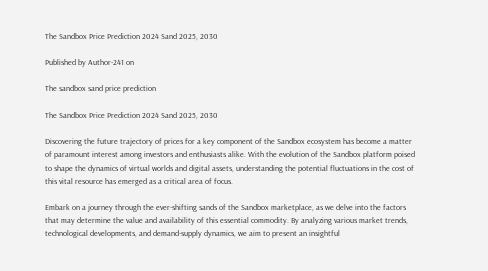The Sandbox Price Prediction 2024 Sand 2025, 2030

Published by Author-241 on

The sandbox sand price prediction

The Sandbox Price Prediction 2024 Sand 2025, 2030

Discovering the future trajectory of prices for a key component of the Sandbox ecosystem has become a matter of paramount interest among investors and enthusiasts alike. With the evolution of the Sandbox platform poised to shape the dynamics of virtual worlds and digital assets, understanding the potential fluctuations in the cost of this vital resource has emerged as a critical area of focus.

Embark on a journey through the ever-shifting sands of the Sandbox marketplace, as we delve into the factors that may determine the value and availability of this essential commodity. By analyzing various market trends, technological developments, and demand-supply dynamics, we aim to present an insightful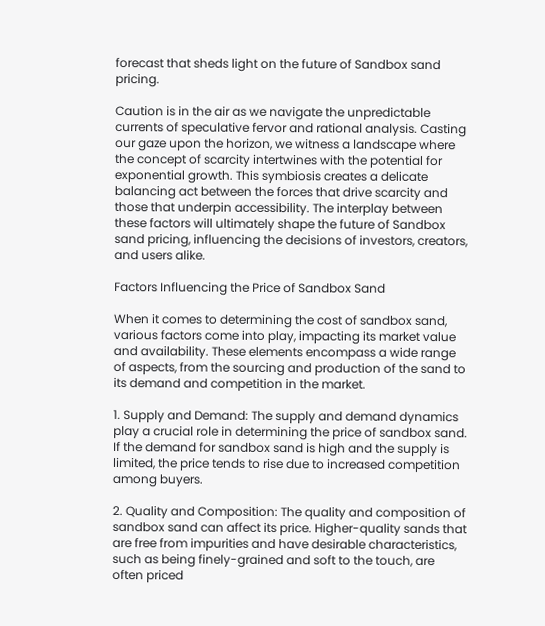forecast that sheds light on the future of Sandbox sand pricing.

Caution is in the air as we navigate the unpredictable currents of speculative fervor and rational analysis. Casting our gaze upon the horizon, we witness a landscape where the concept of scarcity intertwines with the potential for exponential growth. This symbiosis creates a delicate balancing act between the forces that drive scarcity and those that underpin accessibility. The interplay between these factors will ultimately shape the future of Sandbox sand pricing, influencing the decisions of investors, creators, and users alike.

Factors Influencing the Price of Sandbox Sand

When it comes to determining the cost of sandbox sand, various factors come into play, impacting its market value and availability. These elements encompass a wide range of aspects, from the sourcing and production of the sand to its demand and competition in the market.

1. Supply and Demand: The supply and demand dynamics play a crucial role in determining the price of sandbox sand. If the demand for sandbox sand is high and the supply is limited, the price tends to rise due to increased competition among buyers.

2. Quality and Composition: The quality and composition of sandbox sand can affect its price. Higher-quality sands that are free from impurities and have desirable characteristics, such as being finely-grained and soft to the touch, are often priced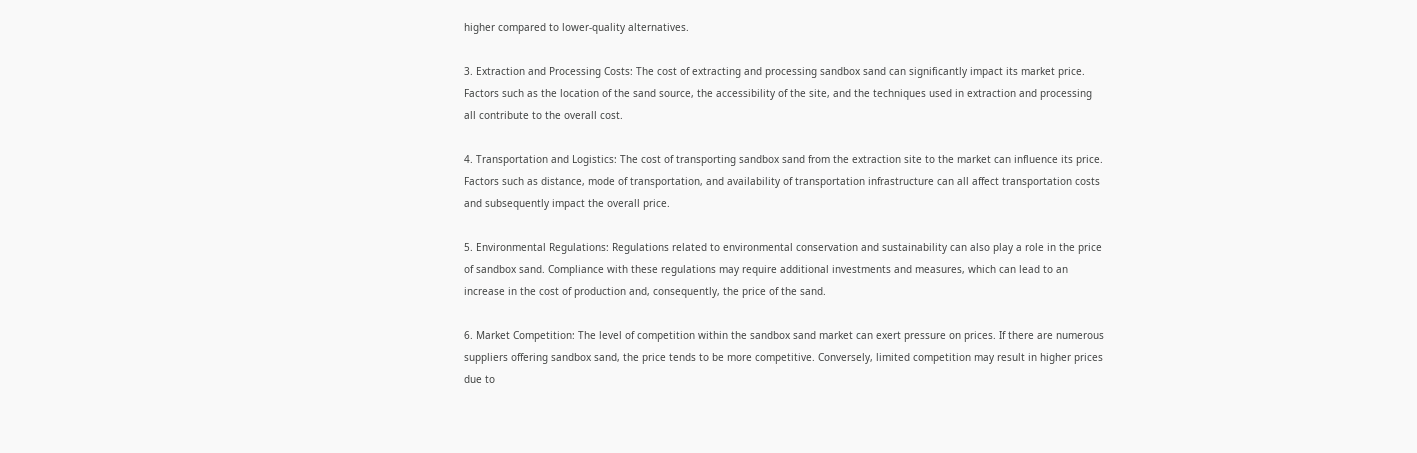higher compared to lower-quality alternatives.

3. Extraction and Processing Costs: The cost of extracting and processing sandbox sand can significantly impact its market price. Factors such as the location of the sand source, the accessibility of the site, and the techniques used in extraction and processing all contribute to the overall cost.

4. Transportation and Logistics: The cost of transporting sandbox sand from the extraction site to the market can influence its price. Factors such as distance, mode of transportation, and availability of transportation infrastructure can all affect transportation costs and subsequently impact the overall price.

5. Environmental Regulations: Regulations related to environmental conservation and sustainability can also play a role in the price of sandbox sand. Compliance with these regulations may require additional investments and measures, which can lead to an increase in the cost of production and, consequently, the price of the sand.

6. Market Competition: The level of competition within the sandbox sand market can exert pressure on prices. If there are numerous suppliers offering sandbox sand, the price tends to be more competitive. Conversely, limited competition may result in higher prices due to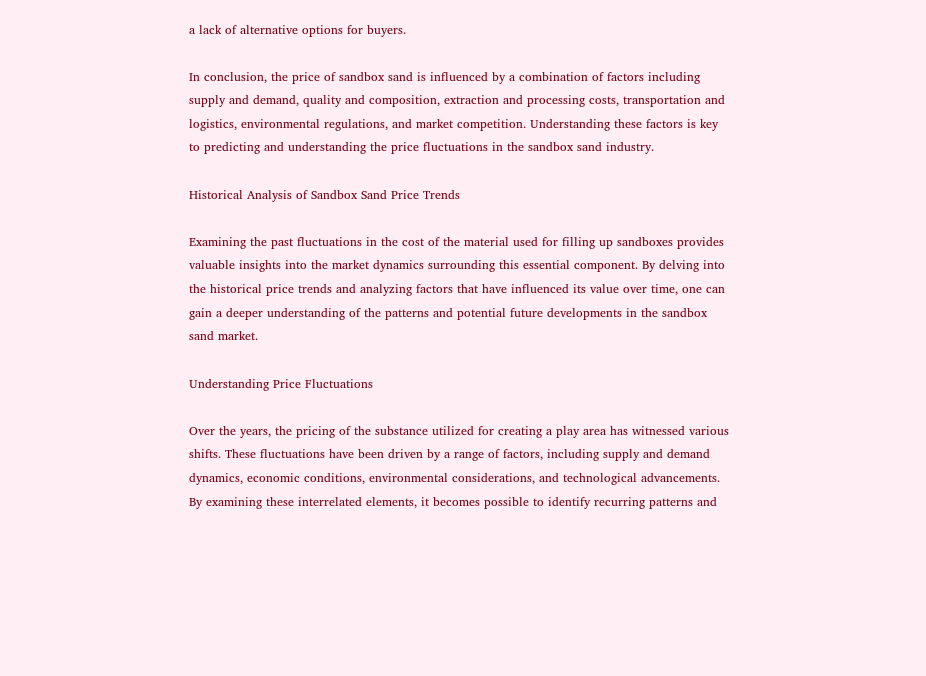a lack of alternative options for buyers.

In conclusion, the price of sandbox sand is influenced by a combination of factors including supply and demand, quality and composition, extraction and processing costs, transportation and logistics, environmental regulations, and market competition. Understanding these factors is key to predicting and understanding the price fluctuations in the sandbox sand industry.

Historical Analysis of Sandbox Sand Price Trends

Examining the past fluctuations in the cost of the material used for filling up sandboxes provides valuable insights into the market dynamics surrounding this essential component. By delving into the historical price trends and analyzing factors that have influenced its value over time, one can gain a deeper understanding of the patterns and potential future developments in the sandbox sand market.

Understanding Price Fluctuations

Over the years, the pricing of the substance utilized for creating a play area has witnessed various shifts. These fluctuations have been driven by a range of factors, including supply and demand dynamics, economic conditions, environmental considerations, and technological advancements. By examining these interrelated elements, it becomes possible to identify recurring patterns and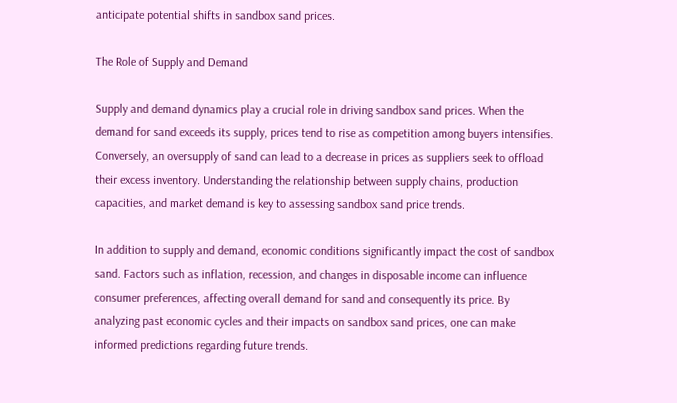anticipate potential shifts in sandbox sand prices.

The Role of Supply and Demand

Supply and demand dynamics play a crucial role in driving sandbox sand prices. When the demand for sand exceeds its supply, prices tend to rise as competition among buyers intensifies. Conversely, an oversupply of sand can lead to a decrease in prices as suppliers seek to offload their excess inventory. Understanding the relationship between supply chains, production capacities, and market demand is key to assessing sandbox sand price trends.

In addition to supply and demand, economic conditions significantly impact the cost of sandbox sand. Factors such as inflation, recession, and changes in disposable income can influence consumer preferences, affecting overall demand for sand and consequently its price. By analyzing past economic cycles and their impacts on sandbox sand prices, one can make informed predictions regarding future trends.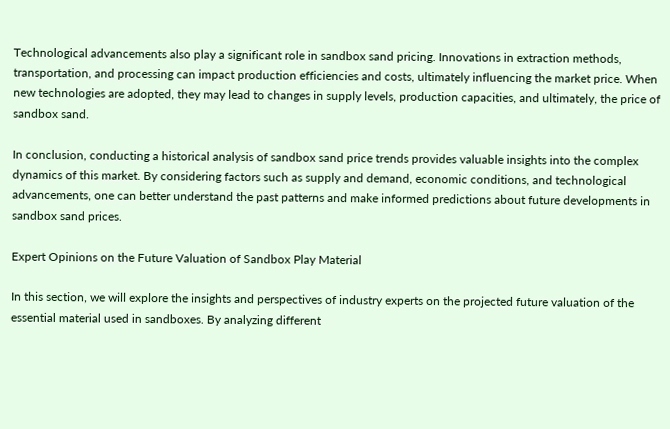Technological advancements also play a significant role in sandbox sand pricing. Innovations in extraction methods, transportation, and processing can impact production efficiencies and costs, ultimately influencing the market price. When new technologies are adopted, they may lead to changes in supply levels, production capacities, and ultimately, the price of sandbox sand.

In conclusion, conducting a historical analysis of sandbox sand price trends provides valuable insights into the complex dynamics of this market. By considering factors such as supply and demand, economic conditions, and technological advancements, one can better understand the past patterns and make informed predictions about future developments in sandbox sand prices.

Expert Opinions on the Future Valuation of Sandbox Play Material

In this section, we will explore the insights and perspectives of industry experts on the projected future valuation of the essential material used in sandboxes. By analyzing different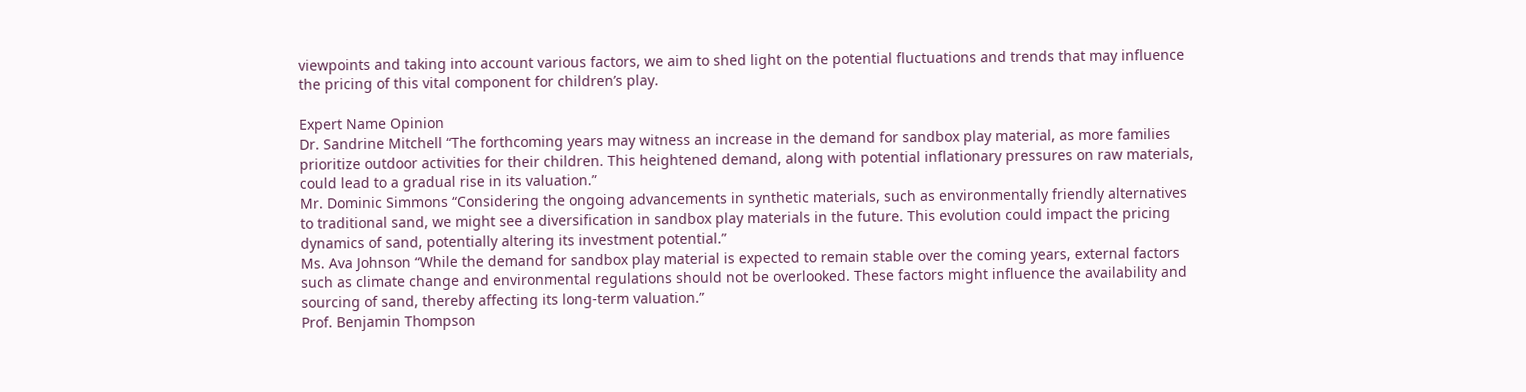viewpoints and taking into account various factors, we aim to shed light on the potential fluctuations and trends that may influence the pricing of this vital component for children’s play.

Expert Name Opinion
Dr. Sandrine Mitchell “The forthcoming years may witness an increase in the demand for sandbox play material, as more families prioritize outdoor activities for their children. This heightened demand, along with potential inflationary pressures on raw materials, could lead to a gradual rise in its valuation.”
Mr. Dominic Simmons “Considering the ongoing advancements in synthetic materials, such as environmentally friendly alternatives to traditional sand, we might see a diversification in sandbox play materials in the future. This evolution could impact the pricing dynamics of sand, potentially altering its investment potential.”
Ms. Ava Johnson “While the demand for sandbox play material is expected to remain stable over the coming years, external factors such as climate change and environmental regulations should not be overlooked. These factors might influence the availability and sourcing of sand, thereby affecting its long-term valuation.”
Prof. Benjamin Thompson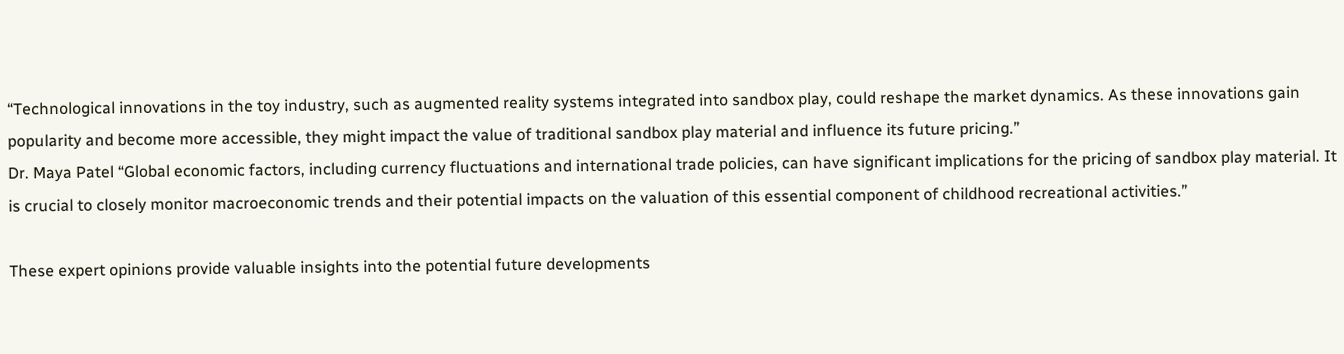“Technological innovations in the toy industry, such as augmented reality systems integrated into sandbox play, could reshape the market dynamics. As these innovations gain popularity and become more accessible, they might impact the value of traditional sandbox play material and influence its future pricing.”
Dr. Maya Patel “Global economic factors, including currency fluctuations and international trade policies, can have significant implications for the pricing of sandbox play material. It is crucial to closely monitor macroeconomic trends and their potential impacts on the valuation of this essential component of childhood recreational activities.”

These expert opinions provide valuable insights into the potential future developments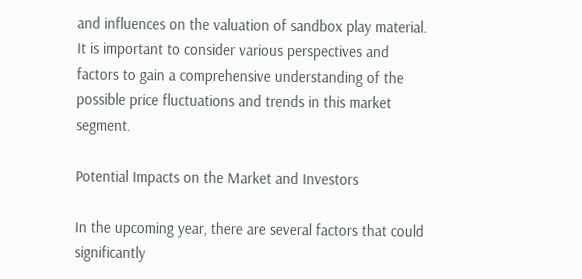and influences on the valuation of sandbox play material. It is important to consider various perspectives and factors to gain a comprehensive understanding of the possible price fluctuations and trends in this market segment.

Potential Impacts on the Market and Investors

In the upcoming year, there are several factors that could significantly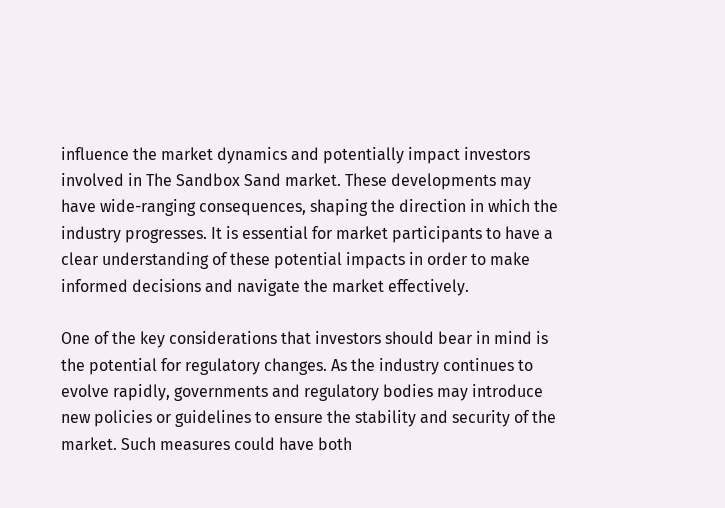influence the market dynamics and potentially impact investors involved in The Sandbox Sand market. These developments may have wide-ranging consequences, shaping the direction in which the industry progresses. It is essential for market participants to have a clear understanding of these potential impacts in order to make informed decisions and navigate the market effectively.

One of the key considerations that investors should bear in mind is the potential for regulatory changes. As the industry continues to evolve rapidly, governments and regulatory bodies may introduce new policies or guidelines to ensure the stability and security of the market. Such measures could have both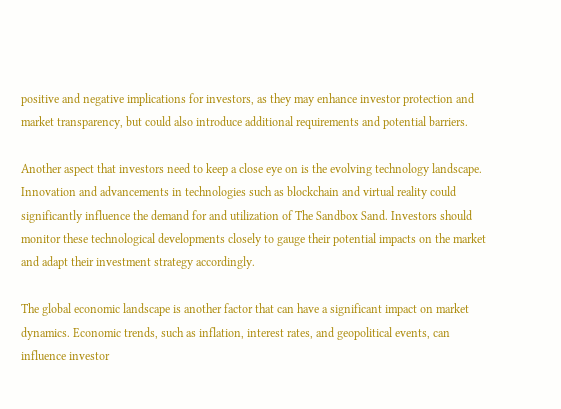positive and negative implications for investors, as they may enhance investor protection and market transparency, but could also introduce additional requirements and potential barriers.

Another aspect that investors need to keep a close eye on is the evolving technology landscape. Innovation and advancements in technologies such as blockchain and virtual reality could significantly influence the demand for and utilization of The Sandbox Sand. Investors should monitor these technological developments closely to gauge their potential impacts on the market and adapt their investment strategy accordingly.

The global economic landscape is another factor that can have a significant impact on market dynamics. Economic trends, such as inflation, interest rates, and geopolitical events, can influence investor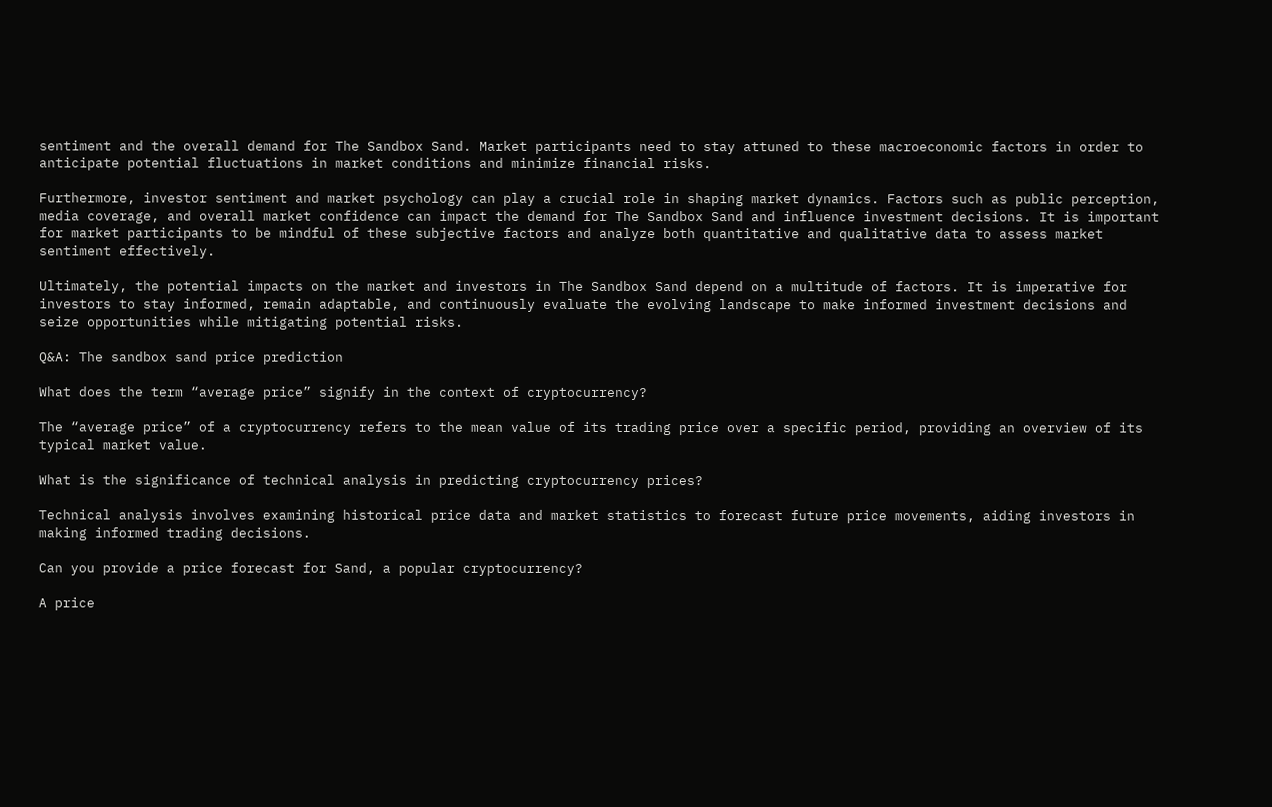sentiment and the overall demand for The Sandbox Sand. Market participants need to stay attuned to these macroeconomic factors in order to anticipate potential fluctuations in market conditions and minimize financial risks.

Furthermore, investor sentiment and market psychology can play a crucial role in shaping market dynamics. Factors such as public perception, media coverage, and overall market confidence can impact the demand for The Sandbox Sand and influence investment decisions. It is important for market participants to be mindful of these subjective factors and analyze both quantitative and qualitative data to assess market sentiment effectively.

Ultimately, the potential impacts on the market and investors in The Sandbox Sand depend on a multitude of factors. It is imperative for investors to stay informed, remain adaptable, and continuously evaluate the evolving landscape to make informed investment decisions and seize opportunities while mitigating potential risks.

Q&A: The sandbox sand price prediction

What does the term “average price” signify in the context of cryptocurrency?

The “average price” of a cryptocurrency refers to the mean value of its trading price over a specific period, providing an overview of its typical market value.

What is the significance of technical analysis in predicting cryptocurrency prices?

Technical analysis involves examining historical price data and market statistics to forecast future price movements, aiding investors in making informed trading decisions.

Can you provide a price forecast for Sand, a popular cryptocurrency?

A price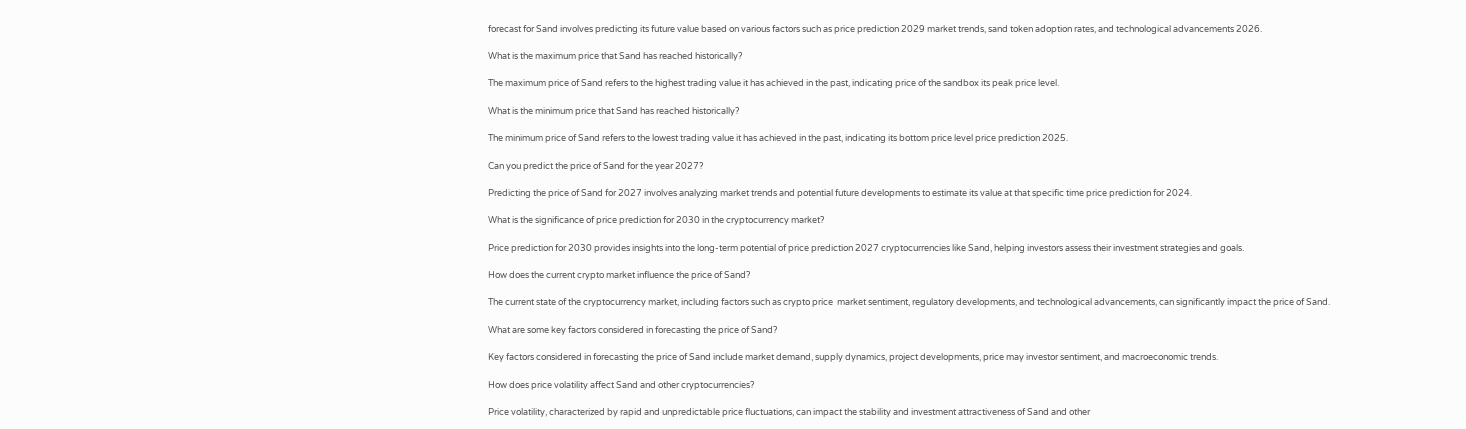forecast for Sand involves predicting its future value based on various factors such as price prediction 2029 market trends, sand token adoption rates, and technological advancements 2026.

What is the maximum price that Sand has reached historically?

The maximum price of Sand refers to the highest trading value it has achieved in the past, indicating price of the sandbox its peak price level.

What is the minimum price that Sand has reached historically?

The minimum price of Sand refers to the lowest trading value it has achieved in the past, indicating its bottom price level price prediction 2025.

Can you predict the price of Sand for the year 2027?

Predicting the price of Sand for 2027 involves analyzing market trends and potential future developments to estimate its value at that specific time price prediction for 2024.

What is the significance of price prediction for 2030 in the cryptocurrency market?

Price prediction for 2030 provides insights into the long-term potential of price prediction 2027 cryptocurrencies like Sand, helping investors assess their investment strategies and goals.

How does the current crypto market influence the price of Sand?

The current state of the cryptocurrency market, including factors such as crypto price  market sentiment, regulatory developments, and technological advancements, can significantly impact the price of Sand.

What are some key factors considered in forecasting the price of Sand?

Key factors considered in forecasting the price of Sand include market demand, supply dynamics, project developments, price may investor sentiment, and macroeconomic trends.

How does price volatility affect Sand and other cryptocurrencies?

Price volatility, characterized by rapid and unpredictable price fluctuations, can impact the stability and investment attractiveness of Sand and other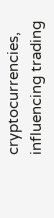cryptocurrencies, influencing trading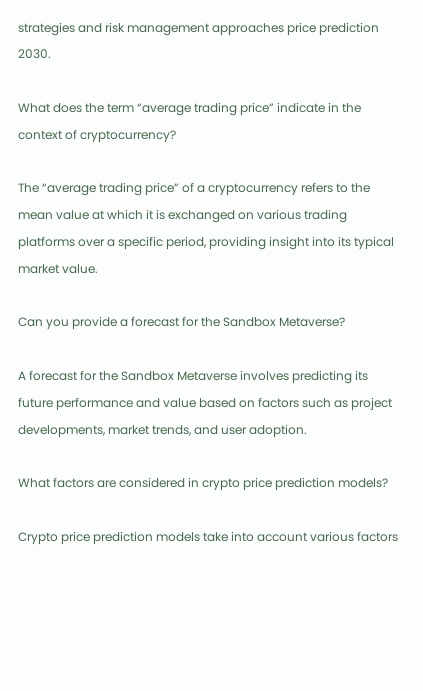strategies and risk management approaches price prediction 2030.

What does the term “average trading price” indicate in the context of cryptocurrency?

The “average trading price” of a cryptocurrency refers to the mean value at which it is exchanged on various trading platforms over a specific period, providing insight into its typical market value.

Can you provide a forecast for the Sandbox Metaverse?

A forecast for the Sandbox Metaverse involves predicting its future performance and value based on factors such as project developments, market trends, and user adoption.

What factors are considered in crypto price prediction models?

Crypto price prediction models take into account various factors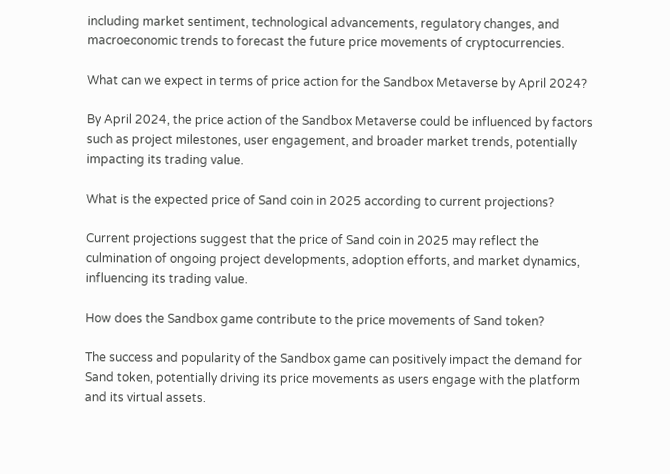including market sentiment, technological advancements, regulatory changes, and macroeconomic trends to forecast the future price movements of cryptocurrencies.

What can we expect in terms of price action for the Sandbox Metaverse by April 2024?

By April 2024, the price action of the Sandbox Metaverse could be influenced by factors such as project milestones, user engagement, and broader market trends, potentially impacting its trading value.

What is the expected price of Sand coin in 2025 according to current projections?

Current projections suggest that the price of Sand coin in 2025 may reflect the culmination of ongoing project developments, adoption efforts, and market dynamics, influencing its trading value.

How does the Sandbox game contribute to the price movements of Sand token?

The success and popularity of the Sandbox game can positively impact the demand for Sand token, potentially driving its price movements as users engage with the platform and its virtual assets.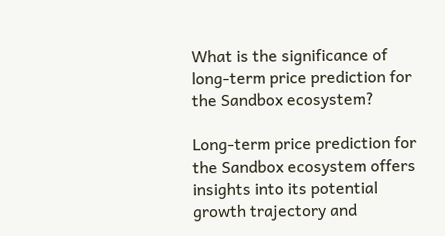What is the significance of long-term price prediction for the Sandbox ecosystem?

Long-term price prediction for the Sandbox ecosystem offers insights into its potential growth trajectory and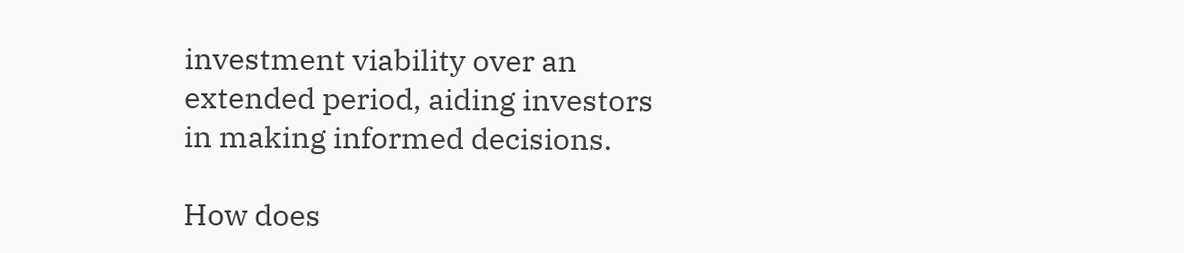investment viability over an extended period, aiding investors in making informed decisions.

How does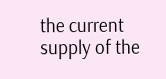the current supply of the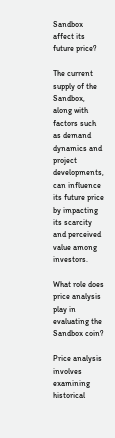Sandbox affect its future price?

The current supply of the Sandbox, along with factors such as demand dynamics and project developments, can influence its future price by impacting its scarcity and perceived value among investors.

What role does price analysis play in evaluating the Sandbox coin?

Price analysis involves examining historical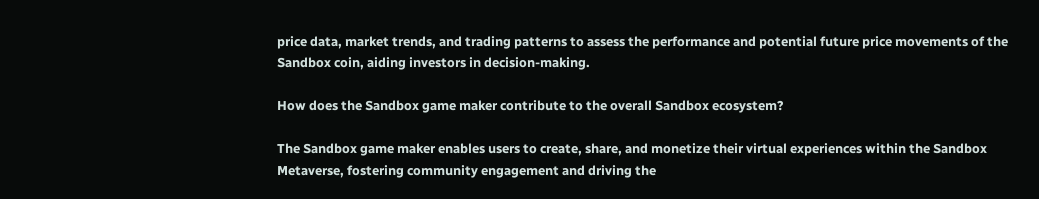price data, market trends, and trading patterns to assess the performance and potential future price movements of the Sandbox coin, aiding investors in decision-making.

How does the Sandbox game maker contribute to the overall Sandbox ecosystem?

The Sandbox game maker enables users to create, share, and monetize their virtual experiences within the Sandbox Metaverse, fostering community engagement and driving the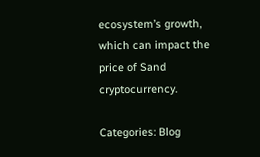ecosystem’s growth, which can impact the price of Sand cryptocurrency.

Categories: Blog